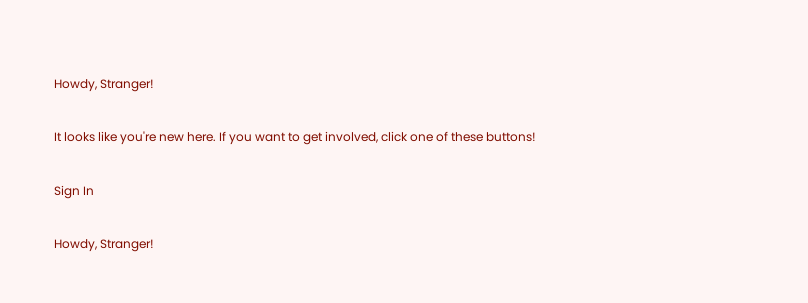Howdy, Stranger!

It looks like you're new here. If you want to get involved, click one of these buttons!

Sign In

Howdy, Stranger!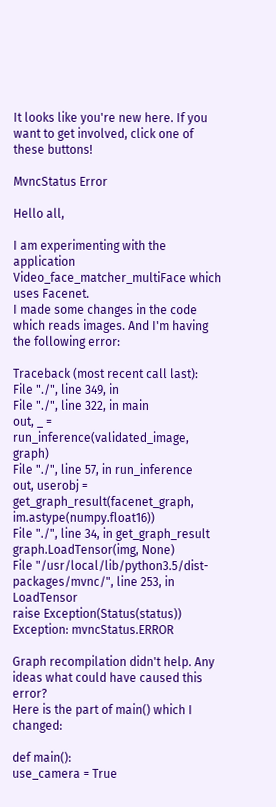It looks like you're new here. If you want to get involved, click one of these buttons!

MvncStatus Error

Hello all,

I am experimenting with the application Video_face_matcher_multiFace which uses Facenet.
I made some changes in the code which reads images. And I'm having the following error:

Traceback (most recent call last):
File "./", line 349, in
File "./", line 322, in main
out, _ = run_inference(validated_image, graph)
File "./", line 57, in run_inference
out, userobj = get_graph_result(facenet_graph, im.astype(numpy.float16))
File "./", line 34, in get_graph_result
graph.LoadTensor(img, None)
File "/usr/local/lib/python3.5/dist-packages/mvnc/", line 253, in LoadTensor
raise Exception(Status(status))
Exception: mvncStatus.ERROR

Graph recompilation didn't help. Any ideas what could have caused this error?
Here is the part of main() which I changed:

def main():
use_camera = True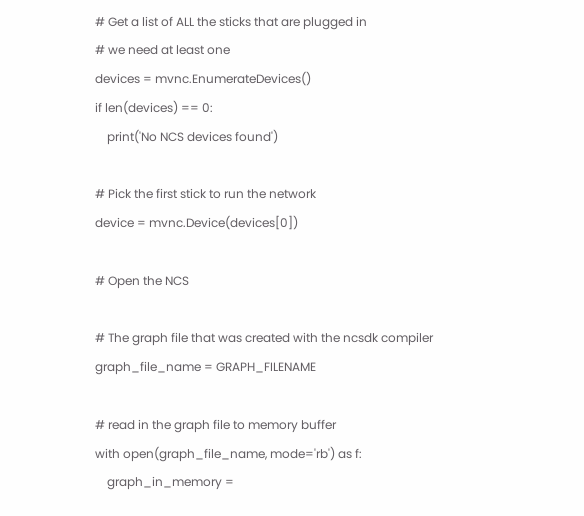# Get a list of ALL the sticks that are plugged in
# we need at least one
devices = mvnc.EnumerateDevices()
if len(devices) == 0:
    print('No NCS devices found')

# Pick the first stick to run the network
device = mvnc.Device(devices[0])

# Open the NCS

# The graph file that was created with the ncsdk compiler
graph_file_name = GRAPH_FILENAME

# read in the graph file to memory buffer
with open(graph_file_name, mode='rb') as f:
    graph_in_memory =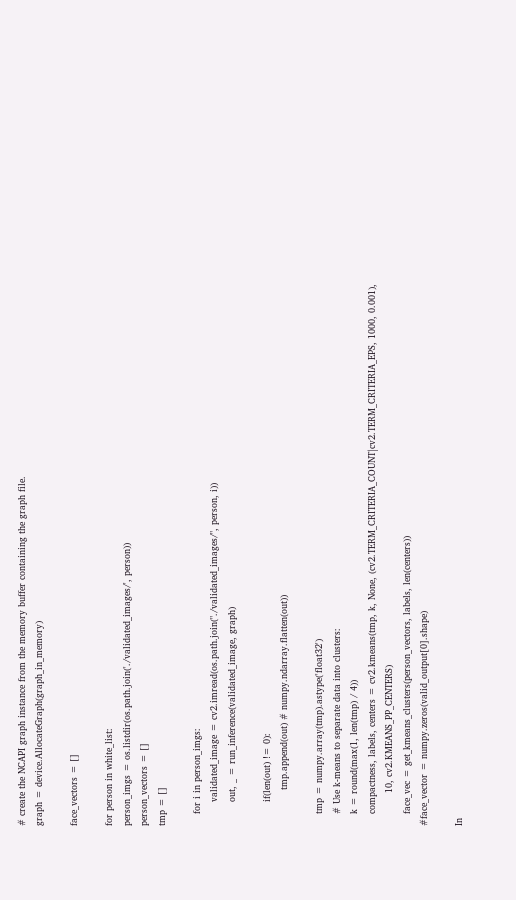# create the NCAPI graph instance from the memory buffer containing the graph file.
graph = device.AllocateGraph(graph_in_memory)

face_vectors = []

for person in white_list:
person_imgs = os.listdir(os.path.join('./validated_images/', person))
person_vectors = []
tmp = []

    for i in person_imgs:
        validated_image = cv2.imread(os.path.join("./validated_images/", person, i))
        out, _ = run_inference(validated_image, graph)

        if(len(out) != 0):
            tmp.append(out) # numpy.ndarray.flatten(out))

    tmp = numpy.array(tmp).astype('float32')
    # Use k-means to separate data into clusters:
    k = round(max(1, len(tmp) / 4))
    compactness, labels, centers = cv2.kmeans(tmp, k, None, (cv2.TERM_CRITERIA_COUNT|cv2.TERM_CRITERIA_EPS, 1000, 0.001),
           10, cv2.KMEANS_PP_CENTERS)
    face_vec = get_kmeans_clusters(person_vectors, labels, len(centers))
#face_vector = numpy.zeros(valid_output[0].shape)

In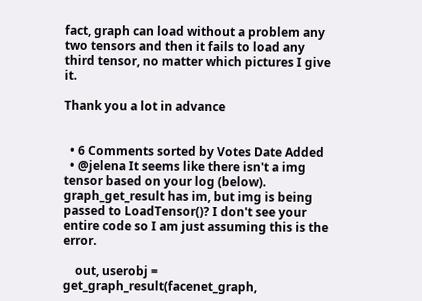fact, graph can load without a problem any two tensors and then it fails to load any third tensor, no matter which pictures I give it.

Thank you a lot in advance


  • 6 Comments sorted by Votes Date Added
  • @jelena It seems like there isn't a img tensor based on your log (below). graph_get_result has im, but img is being passed to LoadTensor()? I don't see your entire code so I am just assuming this is the error.

    out, userobj = get_graph_result(facenet_graph,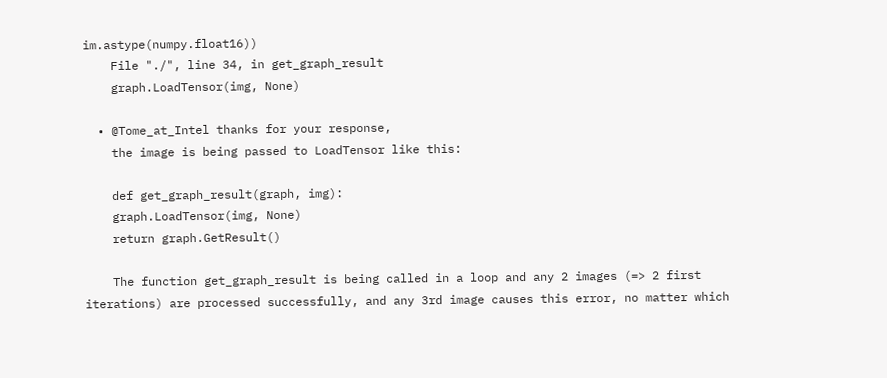im.astype(numpy.float16))
    File "./", line 34, in get_graph_result
    graph.LoadTensor(img, None)

  • @Tome_at_Intel thanks for your response,
    the image is being passed to LoadTensor like this:

    def get_graph_result(graph, img):
    graph.LoadTensor(img, None)
    return graph.GetResult()

    The function get_graph_result is being called in a loop and any 2 images (=> 2 first iterations) are processed successfully, and any 3rd image causes this error, no matter which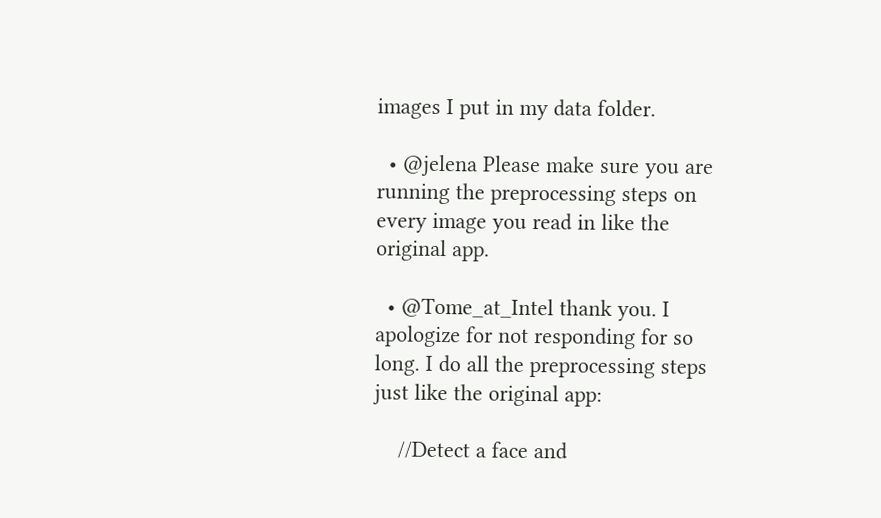images I put in my data folder.

  • @jelena Please make sure you are running the preprocessing steps on every image you read in like the original app.

  • @Tome_at_Intel thank you. I apologize for not responding for so long. I do all the preprocessing steps just like the original app:

    //Detect a face and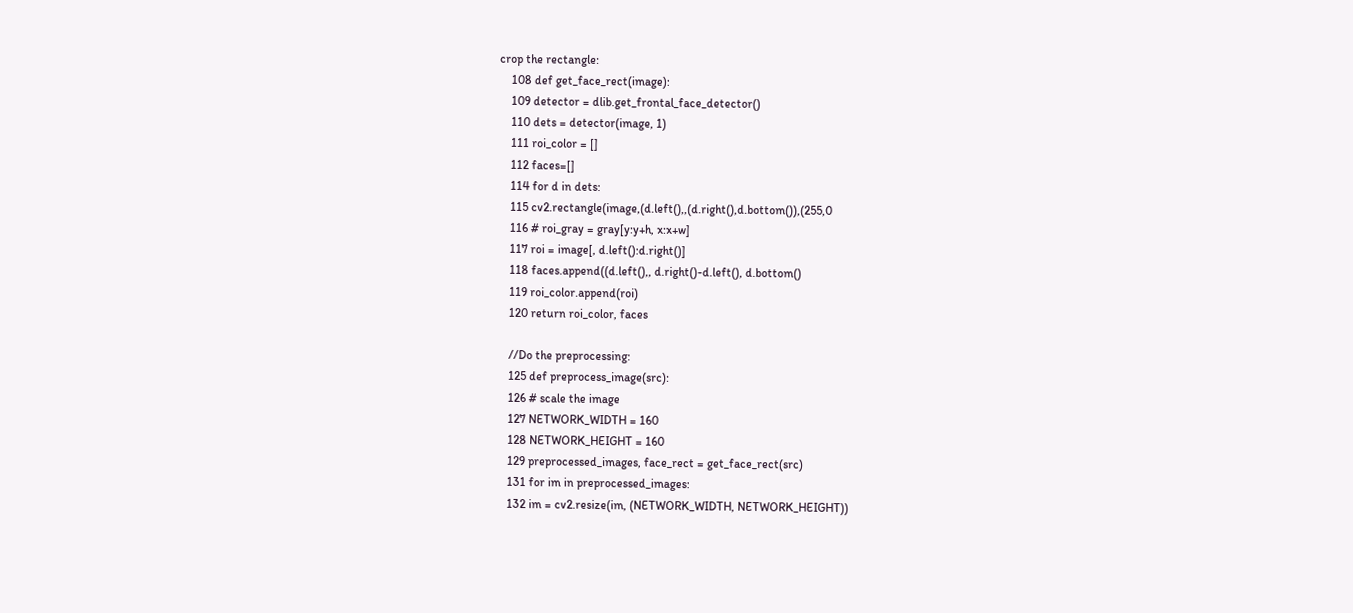crop the rectangle:
    108 def get_face_rect(image):
    109 detector = dlib.get_frontal_face_detector()
    110 dets = detector(image, 1)
    111 roi_color = []
    112 faces=[]
    114 for d in dets:
    115 cv2.rectangle(image,(d.left(),,(d.right(),d.bottom()),(255,0
    116 # roi_gray = gray[y:y+h, x:x+w]
    117 roi = image[, d.left():d.right()]
    118 faces.append((d.left(),, d.right()-d.left(), d.bottom()
    119 roi_color.append(roi)
    120 return roi_color, faces

    //Do the preprocessing:
    125 def preprocess_image(src):
    126 # scale the image
    127 NETWORK_WIDTH = 160
    128 NETWORK_HEIGHT = 160
    129 preprocessed_images, face_rect = get_face_rect(src)
    131 for im in preprocessed_images:
    132 im = cv2.resize(im, (NETWORK_WIDTH, NETWORK_HEIGHT))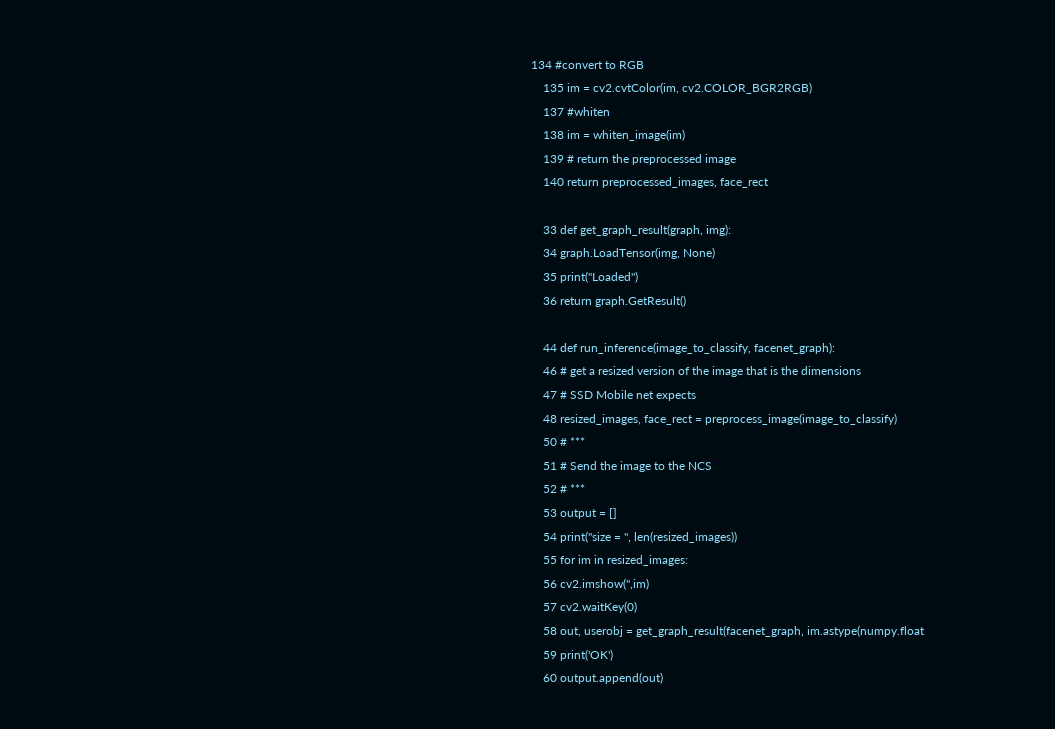134 #convert to RGB
    135 im = cv2.cvtColor(im, cv2.COLOR_BGR2RGB)
    137 #whiten
    138 im = whiten_image(im)
    139 # return the preprocessed image
    140 return preprocessed_images, face_rect

    33 def get_graph_result(graph, img):
    34 graph.LoadTensor(img, None)
    35 print("Loaded")
    36 return graph.GetResult()

    44 def run_inference(image_to_classify, facenet_graph):
    46 # get a resized version of the image that is the dimensions
    47 # SSD Mobile net expects
    48 resized_images, face_rect = preprocess_image(image_to_classify)
    50 # ***
    51 # Send the image to the NCS
    52 # ***
    53 output = []
    54 print("size = ", len(resized_images))
    55 for im in resized_images:
    56 cv2.imshow('',im)
    57 cv2.waitKey(0)
    58 out, userobj = get_graph_result(facenet_graph, im.astype(numpy.float
    59 print('OK')
    60 output.append(out)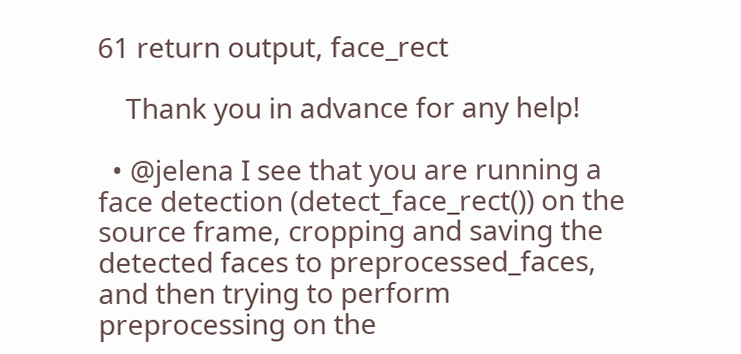61 return output, face_rect

    Thank you in advance for any help!

  • @jelena I see that you are running a face detection (detect_face_rect()) on the source frame, cropping and saving the detected faces to preprocessed_faces, and then trying to perform preprocessing on the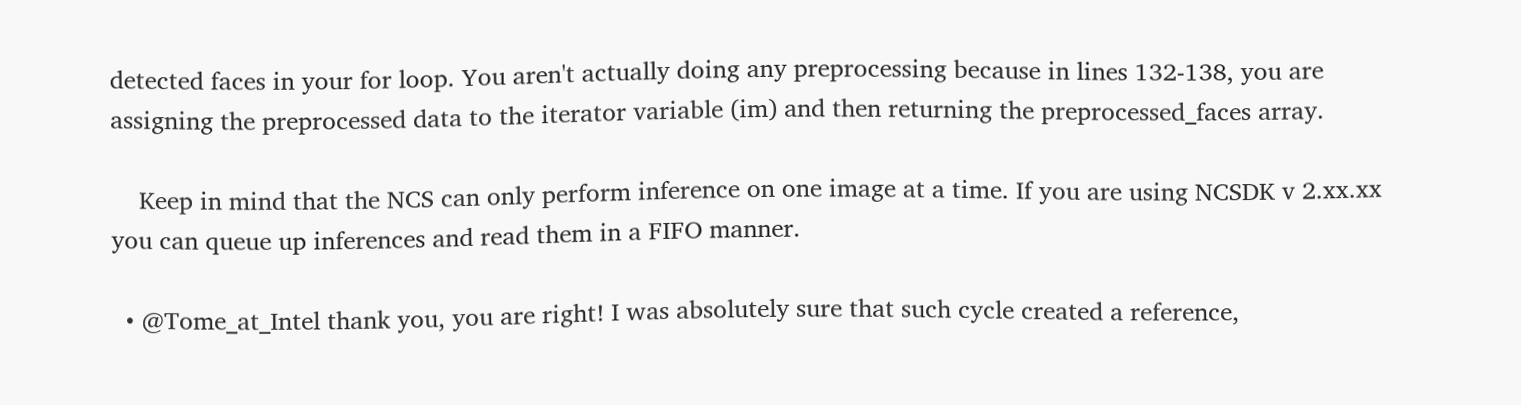detected faces in your for loop. You aren't actually doing any preprocessing because in lines 132-138, you are assigning the preprocessed data to the iterator variable (im) and then returning the preprocessed_faces array.

    Keep in mind that the NCS can only perform inference on one image at a time. If you are using NCSDK v 2.xx.xx you can queue up inferences and read them in a FIFO manner.

  • @Tome_at_Intel thank you, you are right! I was absolutely sure that such cycle created a reference,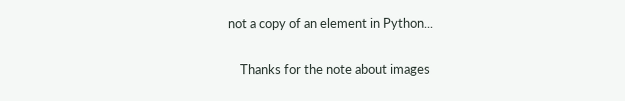not a copy of an element in Python...

    Thanks for the note about images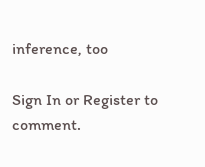inference, too

Sign In or Register to comment.